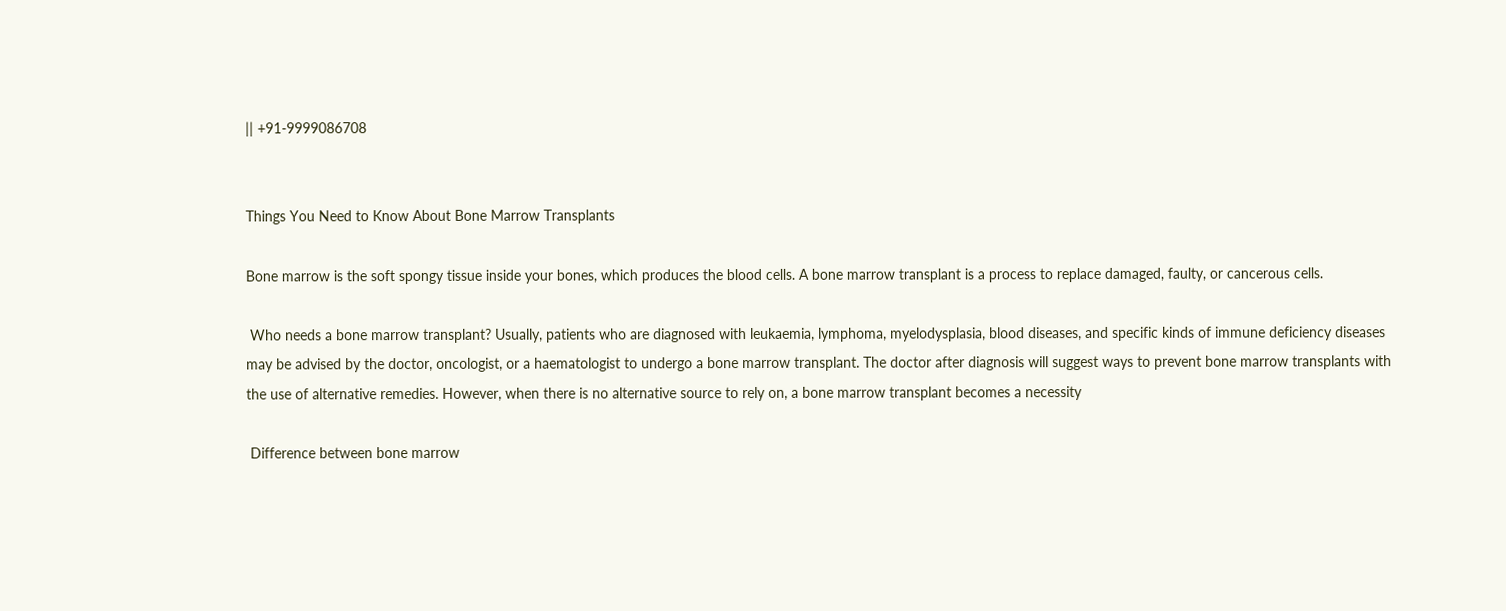|| +91-9999086708


Things You Need to Know About Bone Marrow Transplants

Bone marrow is the soft spongy tissue inside your bones, which produces the blood cells. A bone marrow transplant is a process to replace damaged, faulty, or cancerous cells.

 Who needs a bone marrow transplant? Usually, patients who are diagnosed with leukaemia, lymphoma, myelodysplasia, blood diseases, and specific kinds of immune deficiency diseases may be advised by the doctor, oncologist, or a haematologist to undergo a bone marrow transplant. The doctor after diagnosis will suggest ways to prevent bone marrow transplants with the use of alternative remedies. However, when there is no alternative source to rely on, a bone marrow transplant becomes a necessity

 Difference between bone marrow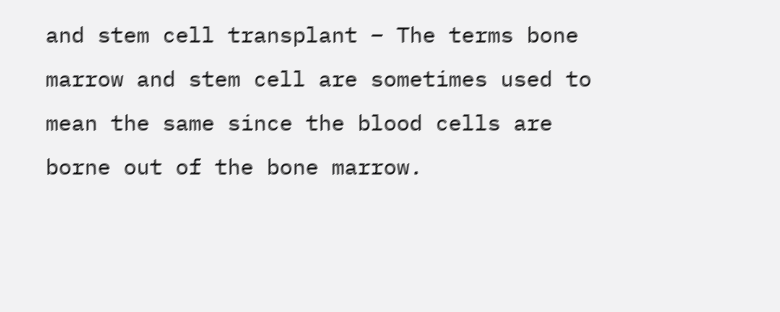and stem cell transplant – The terms bone marrow and stem cell are sometimes used to mean the same since the blood cells are borne out of the bone marrow.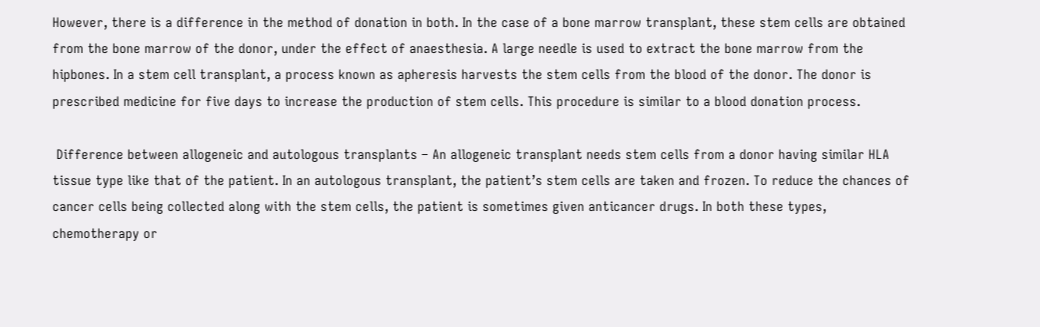However, there is a difference in the method of donation in both. In the case of a bone marrow transplant, these stem cells are obtained from the bone marrow of the donor, under the effect of anaesthesia. A large needle is used to extract the bone marrow from the hipbones. In a stem cell transplant, a process known as apheresis harvests the stem cells from the blood of the donor. The donor is prescribed medicine for five days to increase the production of stem cells. This procedure is similar to a blood donation process.

 Difference between allogeneic and autologous transplants – An allogeneic transplant needs stem cells from a donor having similar HLA tissue type like that of the patient. In an autologous transplant, the patient’s stem cells are taken and frozen. To reduce the chances of cancer cells being collected along with the stem cells, the patient is sometimes given anticancer drugs. In both these types, chemotherapy or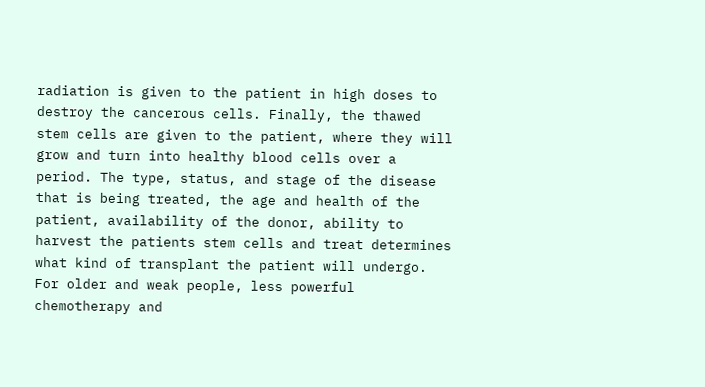radiation is given to the patient in high doses to destroy the cancerous cells. Finally, the thawed stem cells are given to the patient, where they will grow and turn into healthy blood cells over a period. The type, status, and stage of the disease that is being treated, the age and health of the patient, availability of the donor, ability to harvest the patients stem cells and treat determines what kind of transplant the patient will undergo. For older and weak people, less powerful chemotherapy and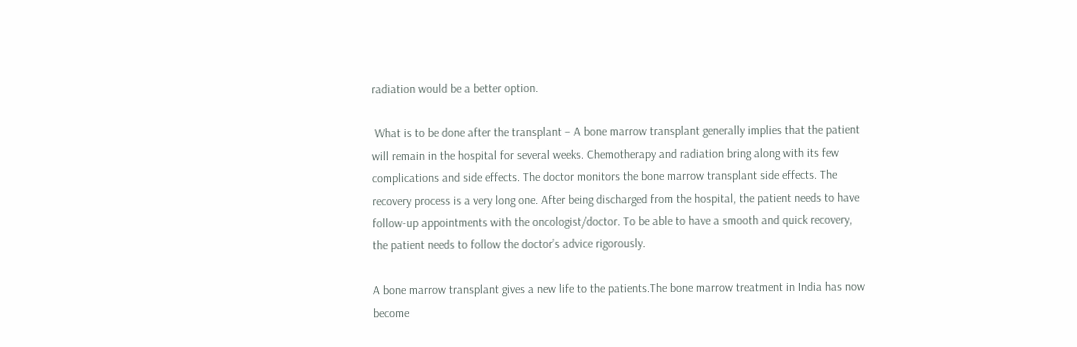radiation would be a better option.

 What is to be done after the transplant – A bone marrow transplant generally implies that the patient will remain in the hospital for several weeks. Chemotherapy and radiation bring along with its few complications and side effects. The doctor monitors the bone marrow transplant side effects. The recovery process is a very long one. After being discharged from the hospital, the patient needs to have follow-up appointments with the oncologist/doctor. To be able to have a smooth and quick recovery, the patient needs to follow the doctor’s advice rigorously.

A bone marrow transplant gives a new life to the patients.The bone marrow treatment in India has now become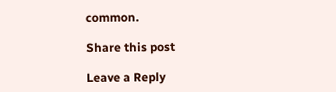common.

Share this post

Leave a Reply